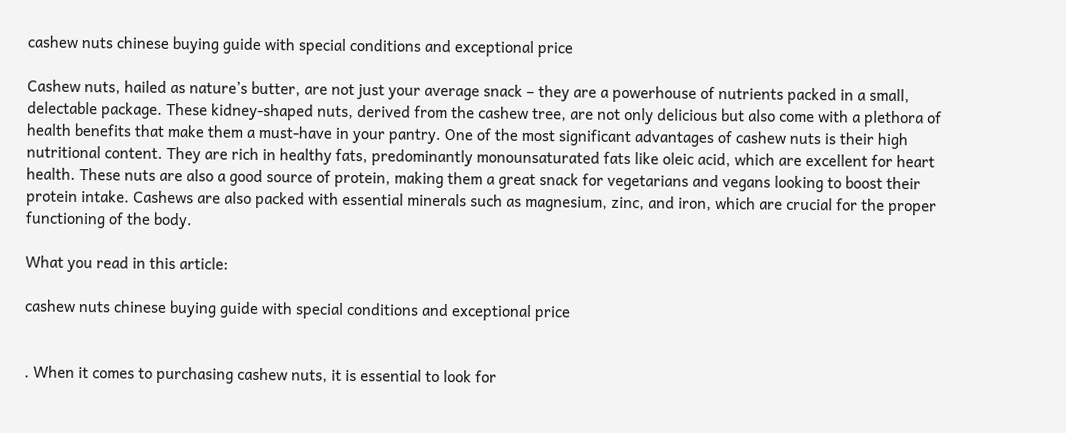cashew nuts chinese buying guide with special conditions and exceptional price

Cashew nuts, hailed as nature’s butter, are not just your average snack – they are a powerhouse of nutrients packed in a small, delectable package. These kidney-shaped nuts, derived from the cashew tree, are not only delicious but also come with a plethora of health benefits that make them a must-have in your pantry. One of the most significant advantages of cashew nuts is their high nutritional content. They are rich in healthy fats, predominantly monounsaturated fats like oleic acid, which are excellent for heart health. These nuts are also a good source of protein, making them a great snack for vegetarians and vegans looking to boost their protein intake. Cashews are also packed with essential minerals such as magnesium, zinc, and iron, which are crucial for the proper functioning of the body.

What you read in this article:

cashew nuts chinese buying guide with special conditions and exceptional price


. When it comes to purchasing cashew nuts, it is essential to look for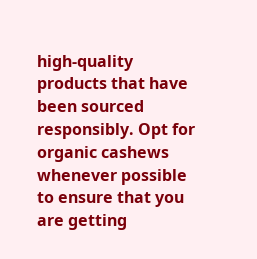high-quality products that have been sourced responsibly. Opt for organic cashews whenever possible to ensure that you are getting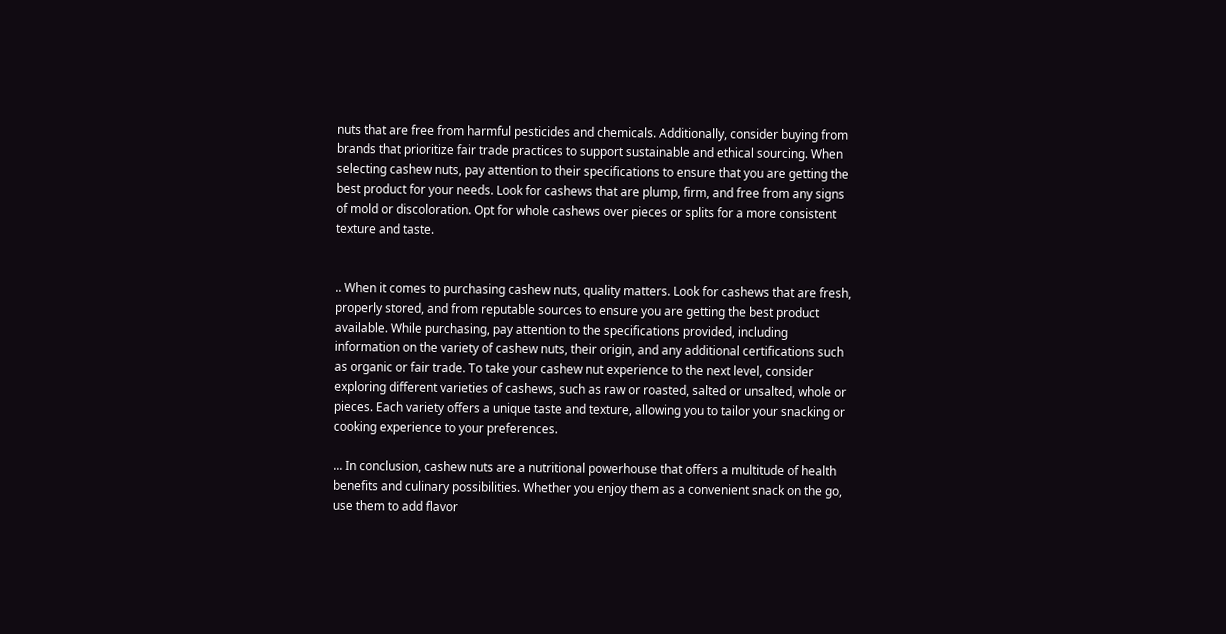nuts that are free from harmful pesticides and chemicals. Additionally, consider buying from brands that prioritize fair trade practices to support sustainable and ethical sourcing. When selecting cashew nuts, pay attention to their specifications to ensure that you are getting the best product for your needs. Look for cashews that are plump, firm, and free from any signs of mold or discoloration. Opt for whole cashews over pieces or splits for a more consistent texture and taste.


.. When it comes to purchasing cashew nuts, quality matters. Look for cashews that are fresh, properly stored, and from reputable sources to ensure you are getting the best product available. While purchasing, pay attention to the specifications provided, including information on the variety of cashew nuts, their origin, and any additional certifications such as organic or fair trade. To take your cashew nut experience to the next level, consider exploring different varieties of cashews, such as raw or roasted, salted or unsalted, whole or pieces. Each variety offers a unique taste and texture, allowing you to tailor your snacking or cooking experience to your preferences.

... In conclusion, cashew nuts are a nutritional powerhouse that offers a multitude of health benefits and culinary possibilities. Whether you enjoy them as a convenient snack on the go, use them to add flavor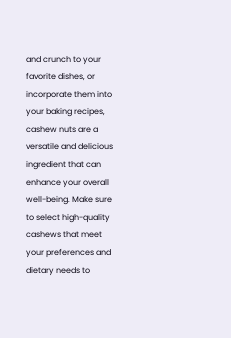and crunch to your favorite dishes, or incorporate them into your baking recipes, cashew nuts are a versatile and delicious ingredient that can enhance your overall well-being. Make sure to select high-quality cashews that meet your preferences and dietary needs to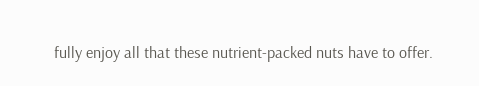fully enjoy all that these nutrient-packed nuts have to offer.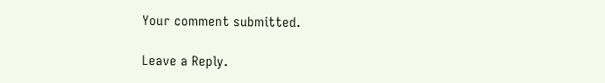Your comment submitted.

Leave a Reply.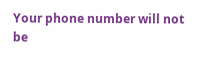Your phone number will not be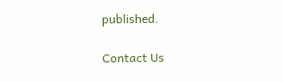published.

Contact Us